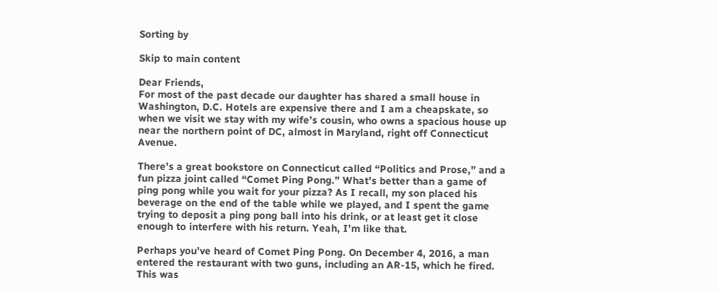Sorting by

Skip to main content

Dear Friends,
For most of the past decade our daughter has shared a small house in Washington, D.C. Hotels are expensive there and I am a cheapskate, so when we visit we stay with my wife’s cousin, who owns a spacious house up near the northern point of DC, almost in Maryland, right off Connecticut Avenue.

There’s a great bookstore on Connecticut called “Politics and Prose,” and a fun pizza joint called “Comet Ping Pong.” What’s better than a game of ping pong while you wait for your pizza? As I recall, my son placed his beverage on the end of the table while we played, and I spent the game trying to deposit a ping pong ball into his drink, or at least get it close enough to interfere with his return. Yeah, I’m like that.

Perhaps you’ve heard of Comet Ping Pong. On December 4, 2016, a man entered the restaurant with two guns, including an AR-15, which he fired. This was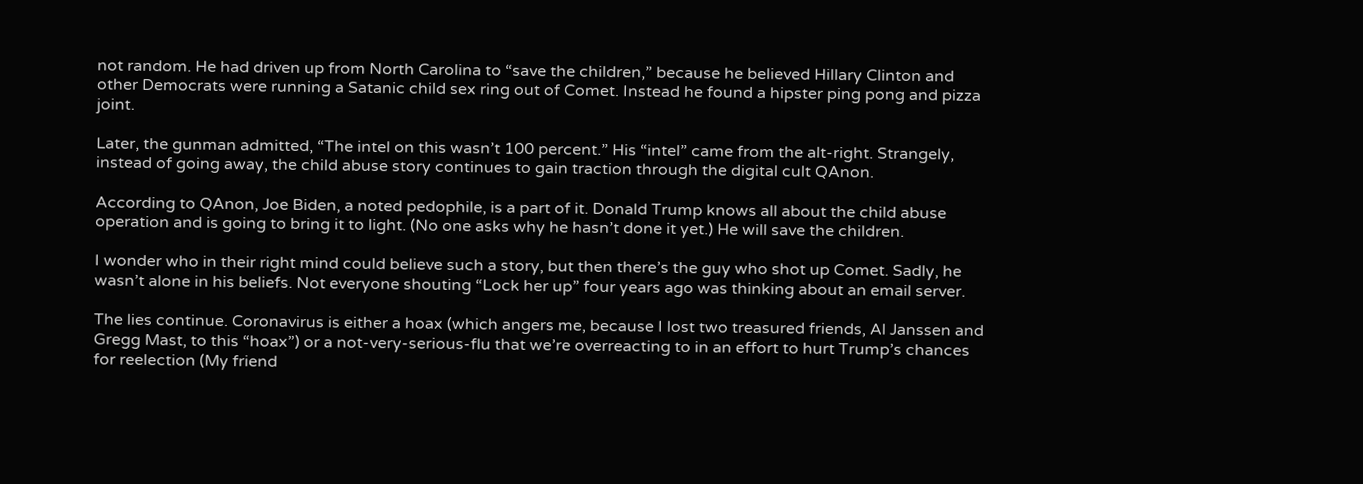not random. He had driven up from North Carolina to “save the children,” because he believed Hillary Clinton and other Democrats were running a Satanic child sex ring out of Comet. Instead he found a hipster ping pong and pizza joint.

Later, the gunman admitted, “The intel on this wasn’t 100 percent.” His “intel” came from the alt-right. Strangely, instead of going away, the child abuse story continues to gain traction through the digital cult QAnon.

According to QAnon, Joe Biden, a noted pedophile, is a part of it. Donald Trump knows all about the child abuse operation and is going to bring it to light. (No one asks why he hasn’t done it yet.) He will save the children.

I wonder who in their right mind could believe such a story, but then there’s the guy who shot up Comet. Sadly, he wasn’t alone in his beliefs. Not everyone shouting “Lock her up” four years ago was thinking about an email server.

The lies continue. Coronavirus is either a hoax (which angers me, because I lost two treasured friends, Al Janssen and Gregg Mast, to this “hoax”) or a not-very-serious-flu that we’re overreacting to in an effort to hurt Trump’s chances for reelection (My friend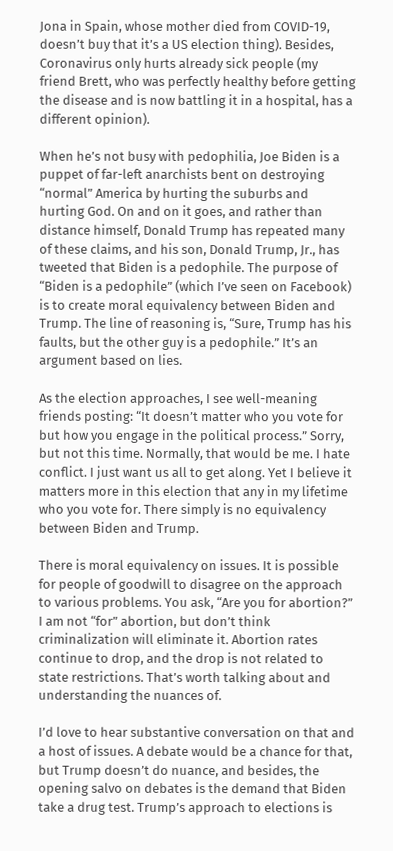Jona in Spain, whose mother died from COVID-19, doesn’t buy that it’s a US election thing). Besides, Coronavirus only hurts already sick people (my friend Brett, who was perfectly healthy before getting the disease and is now battling it in a hospital, has a different opinion).

When he’s not busy with pedophilia, Joe Biden is a puppet of far-left anarchists bent on destroying “normal” America by hurting the suburbs and hurting God. On and on it goes, and rather than distance himself, Donald Trump has repeated many of these claims, and his son, Donald Trump, Jr., has tweeted that Biden is a pedophile. The purpose of “Biden is a pedophile” (which I’ve seen on Facebook) is to create moral equivalency between Biden and Trump. The line of reasoning is, “Sure, Trump has his faults, but the other guy is a pedophile.” It’s an argument based on lies.

As the election approaches, I see well-meaning friends posting: “It doesn’t matter who you vote for but how you engage in the political process.” Sorry, but not this time. Normally, that would be me. I hate conflict. I just want us all to get along. Yet I believe it matters more in this election that any in my lifetime who you vote for. There simply is no equivalency between Biden and Trump.

There is moral equivalency on issues. It is possible for people of goodwill to disagree on the approach to various problems. You ask, “Are you for abortion?” I am not “for” abortion, but don’t think criminalization will eliminate it. Abortion rates continue to drop, and the drop is not related to state restrictions. That’s worth talking about and understanding the nuances of.

I’d love to hear substantive conversation on that and a host of issues. A debate would be a chance for that, but Trump doesn’t do nuance, and besides, the opening salvo on debates is the demand that Biden take a drug test. Trump’s approach to elections is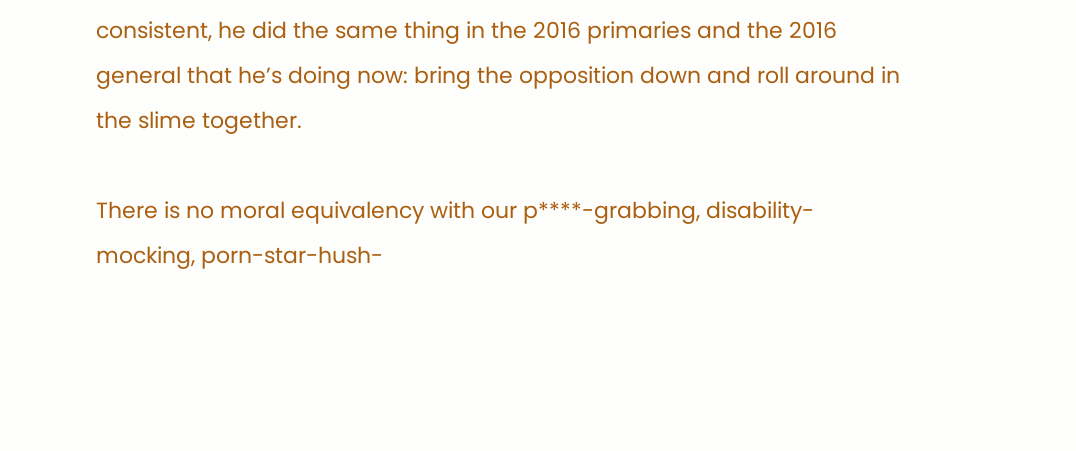consistent, he did the same thing in the 2016 primaries and the 2016 general that he’s doing now: bring the opposition down and roll around in the slime together.

There is no moral equivalency with our p****-grabbing, disability-mocking, porn-star-hush-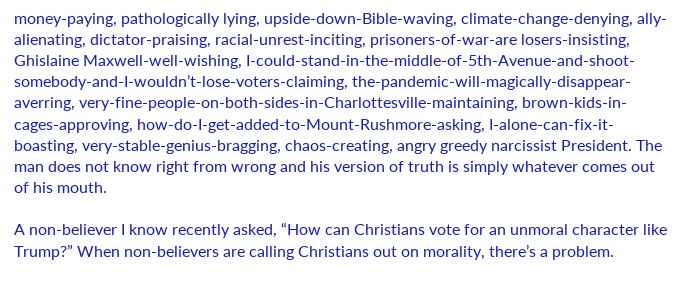money-paying, pathologically lying, upside-down-Bible-waving, climate-change-denying, ally-alienating, dictator-praising, racial-unrest-inciting, prisoners-of-war-are losers-insisting, Ghislaine Maxwell-well-wishing, I-could-stand-in-the-middle-of-5th-Avenue-and-shoot-somebody-and-I-wouldn’t-lose-voters-claiming, the-pandemic-will-magically-disappear-averring, very-fine-people-on-both-sides-in-Charlottesville-maintaining, brown-kids-in-cages-approving, how-do-I-get-added-to-Mount-Rushmore-asking, I-alone-can-fix-it-boasting, very-stable-genius-bragging, chaos-creating, angry greedy narcissist President. The man does not know right from wrong and his version of truth is simply whatever comes out of his mouth.

A non-believer I know recently asked, “How can Christians vote for an unmoral character like Trump?” When non-believers are calling Christians out on morality, there’s a problem.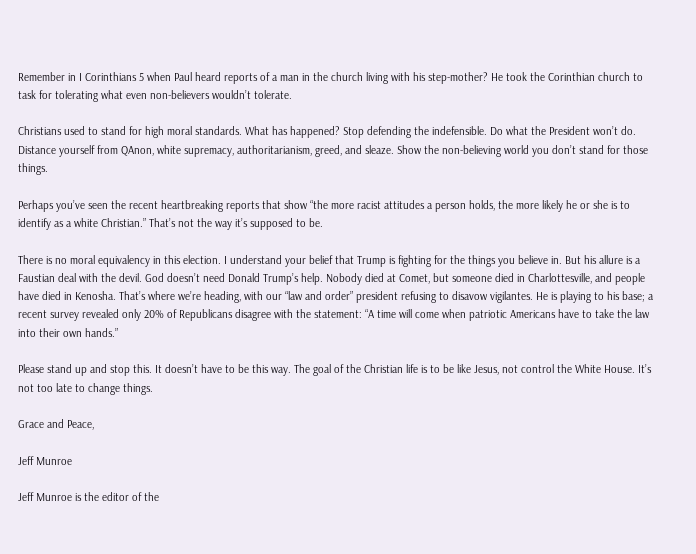Remember in I Corinthians 5 when Paul heard reports of a man in the church living with his step-mother? He took the Corinthian church to task for tolerating what even non-believers wouldn’t tolerate.

Christians used to stand for high moral standards. What has happened? Stop defending the indefensible. Do what the President won’t do. Distance yourself from QAnon, white supremacy, authoritarianism, greed, and sleaze. Show the non-believing world you don’t stand for those things.

Perhaps you’ve seen the recent heartbreaking reports that show “the more racist attitudes a person holds, the more likely he or she is to identify as a white Christian.” That’s not the way it’s supposed to be.

There is no moral equivalency in this election. I understand your belief that Trump is fighting for the things you believe in. But his allure is a Faustian deal with the devil. God doesn’t need Donald Trump’s help. Nobody died at Comet, but someone died in Charlottesville, and people have died in Kenosha. That’s where we’re heading, with our “law and order” president refusing to disavow vigilantes. He is playing to his base; a recent survey revealed only 20% of Republicans disagree with the statement: “A time will come when patriotic Americans have to take the law into their own hands.”

Please stand up and stop this. It doesn’t have to be this way. The goal of the Christian life is to be like Jesus, not control the White House. It’s not too late to change things.

Grace and Peace,

Jeff Munroe

Jeff Munroe is the editor of the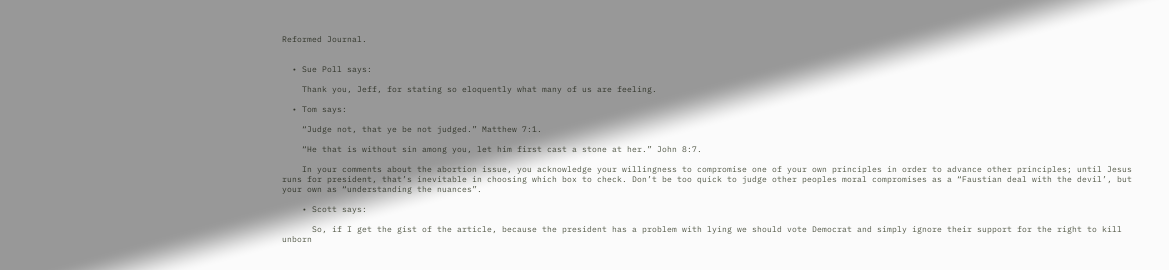Reformed Journal.


  • Sue Poll says:

    Thank you, Jeff, for stating so eloquently what many of us are feeling.

  • Tom says:

    “Judge not, that ye be not judged.” Matthew 7:1.

    “He that is without sin among you, let him first cast a stone at her.” John 8:7.

    In your comments about the abortion issue, you acknowledge your willingness to compromise one of your own principles in order to advance other principles; until Jesus runs for president, that’s inevitable in choosing which box to check. Don’t be too quick to judge other peoples moral compromises as a “Faustian deal with the devil’, but your own as “understanding the nuances”.

    • Scott says:

      So, if I get the gist of the article, because the president has a problem with lying we should vote Democrat and simply ignore their support for the right to kill unborn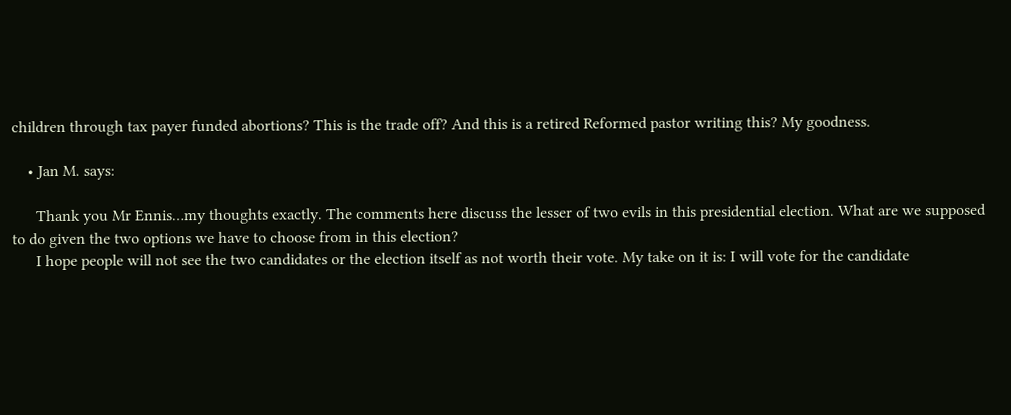children through tax payer funded abortions? This is the trade off? And this is a retired Reformed pastor writing this? My goodness.

    • Jan M. says:

      Thank you Mr Ennis…my thoughts exactly. The comments here discuss the lesser of two evils in this presidential election. What are we supposed to do given the two options we have to choose from in this election?
      I hope people will not see the two candidates or the election itself as not worth their vote. My take on it is: I will vote for the candidate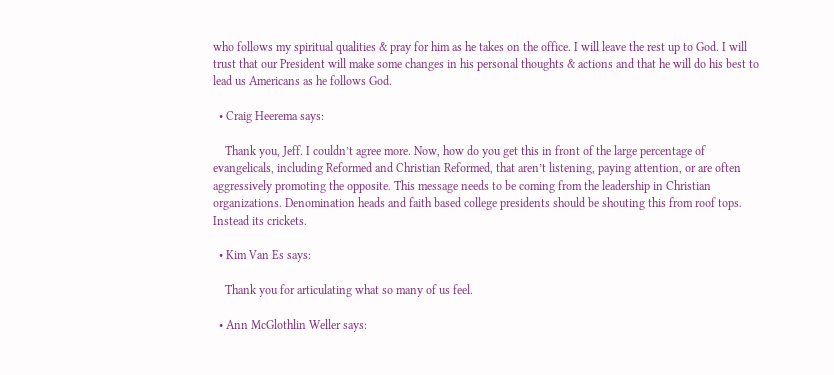who follows my spiritual qualities & pray for him as he takes on the office. I will leave the rest up to God. I will trust that our President will make some changes in his personal thoughts & actions and that he will do his best to lead us Americans as he follows God.

  • Craig Heerema says:

    Thank you, Jeff. I couldn’t agree more. Now, how do you get this in front of the large percentage of evangelicals, including Reformed and Christian Reformed, that aren’t listening, paying attention, or are often aggressively promoting the opposite. This message needs to be coming from the leadership in Christian organizations. Denomination heads and faith based college presidents should be shouting this from roof tops. Instead its crickets.

  • Kim Van Es says:

    Thank you for articulating what so many of us feel.

  • Ann McGlothlin Weller says: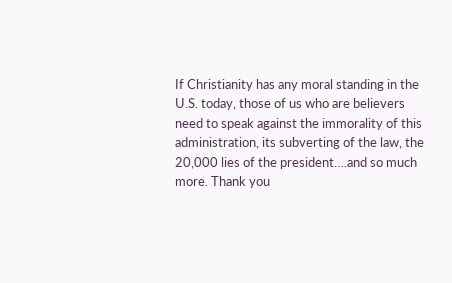If Christianity has any moral standing in the U.S. today, those of us who are believers need to speak against the immorality of this administration, its subverting of the law, the 20,000 lies of the president….and so much more. Thank you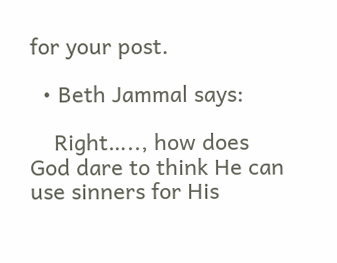for your post.

  • Beth Jammal says:

    Right….., how does God dare to think He can use sinners for His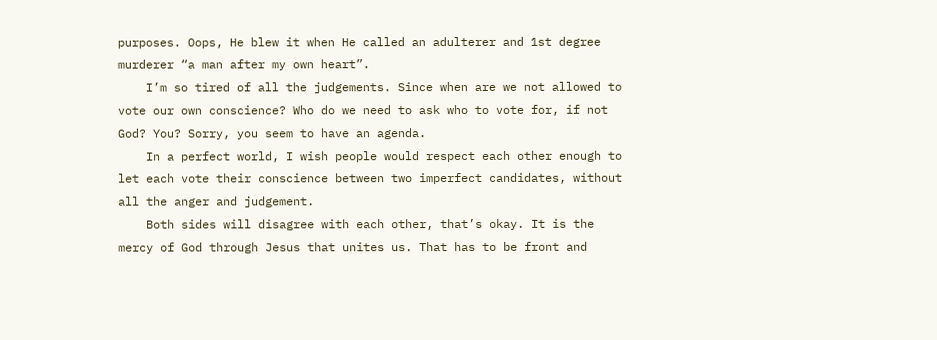purposes. Oops, He blew it when He called an adulterer and 1st degree murderer “a man after my own heart”.
    I’m so tired of all the judgements. Since when are we not allowed to vote our own conscience? Who do we need to ask who to vote for, if not God? You? Sorry, you seem to have an agenda.
    In a perfect world, I wish people would respect each other enough to let each vote their conscience between two imperfect candidates, without all the anger and judgement.
    Both sides will disagree with each other, that’s okay. It is the mercy of God through Jesus that unites us. That has to be front and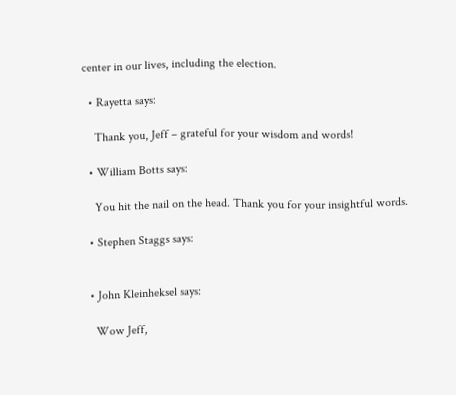center in our lives, including the election.

  • Rayetta says:

    Thank you, Jeff – grateful for your wisdom and words!

  • William Botts says:

    You hit the nail on the head. Thank you for your insightful words.

  • Stephen Staggs says:


  • John Kleinheksel says:

    Wow Jeff,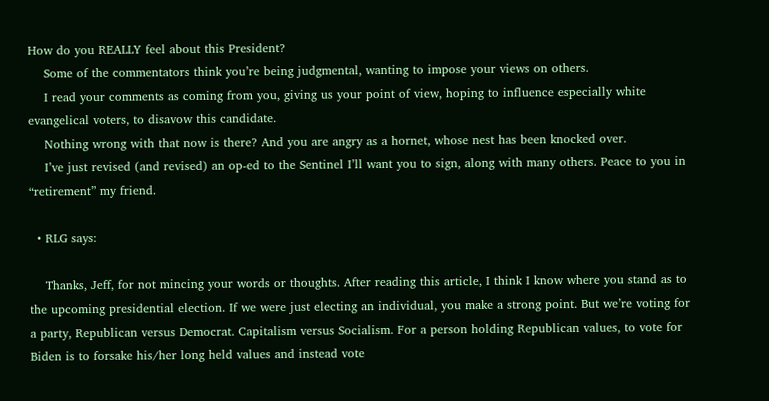How do you REALLY feel about this President?
    Some of the commentators think you’re being judgmental, wanting to impose your views on others.
    I read your comments as coming from you, giving us your point of view, hoping to influence especially white evangelical voters, to disavow this candidate.
    Nothing wrong with that now is there? And you are angry as a hornet, whose nest has been knocked over.
    I’ve just revised (and revised) an op-ed to the Sentinel I’ll want you to sign, along with many others. Peace to you in “retirement” my friend.

  • RLG says:

    Thanks, Jeff, for not mincing your words or thoughts. After reading this article, I think I know where you stand as to the upcoming presidential election. If we were just electing an individual, you make a strong point. But we’re voting for a party, Republican versus Democrat. Capitalism versus Socialism. For a person holding Republican values, to vote for Biden is to forsake his/her long held values and instead vote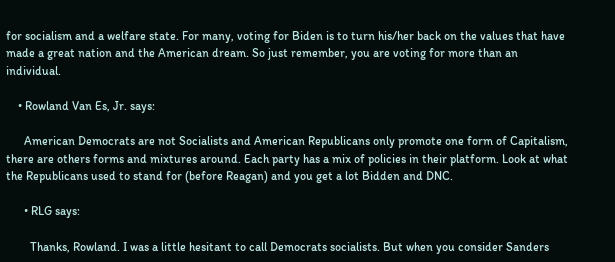for socialism and a welfare state. For many, voting for Biden is to turn his/her back on the values that have made a great nation and the American dream. So just remember, you are voting for more than an individual.

    • Rowland Van Es, Jr. says:

      American Democrats are not Socialists and American Republicans only promote one form of Capitalism, there are others forms and mixtures around. Each party has a mix of policies in their platform. Look at what the Republicans used to stand for (before Reagan) and you get a lot Bidden and DNC.

      • RLG says:

        Thanks, Rowland. I was a little hesitant to call Democrats socialists. But when you consider Sanders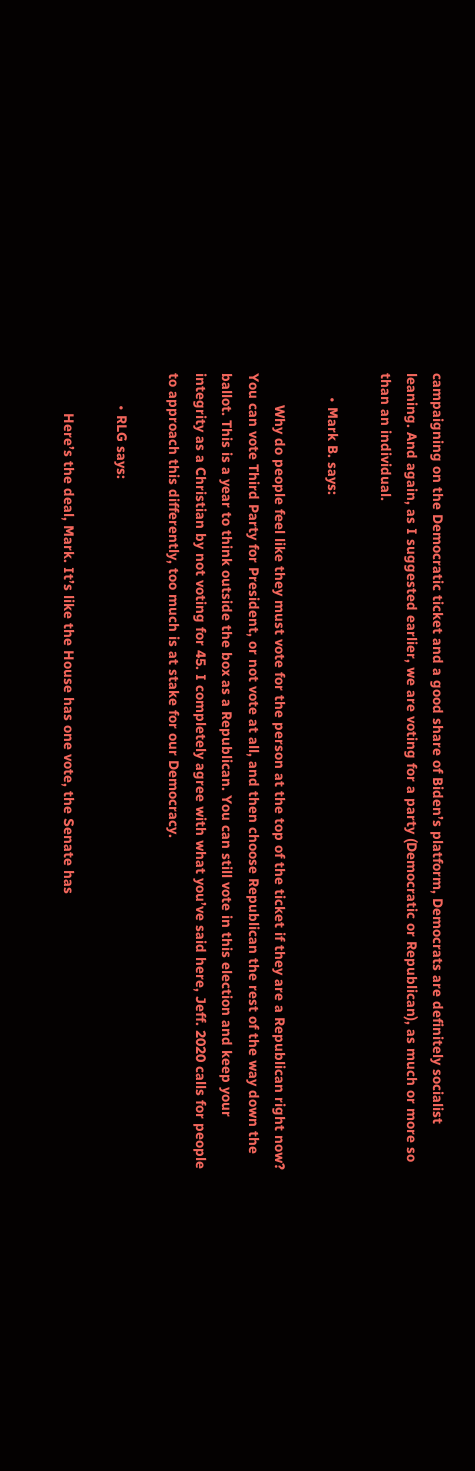campaigning on the Democratic ticket and a good share of Biden’s platform, Democrats are definitely socialist leaning. And again, as I suggested earlier, we are voting for a party (Democratic or Republican), as much or more so than an individual.

      • Mark B. says:

        Why do people feel like they must vote for the person at the top of the ticket if they are a Republican right now? You can vote Third Party for President, or not vote at all, and then choose Republican the rest of the way down the ballot. This is a year to think outside the box as a Republican. You can still vote in this election and keep your integrity as a Christian by not voting for 45. I completely agree with what you’ve said here, Jeff. 2020 calls for people to approach this differently, too much is at stake for our Democracy.

        • RLG says:

          Here’s the deal, Mark. It’s like the House has one vote, the Senate has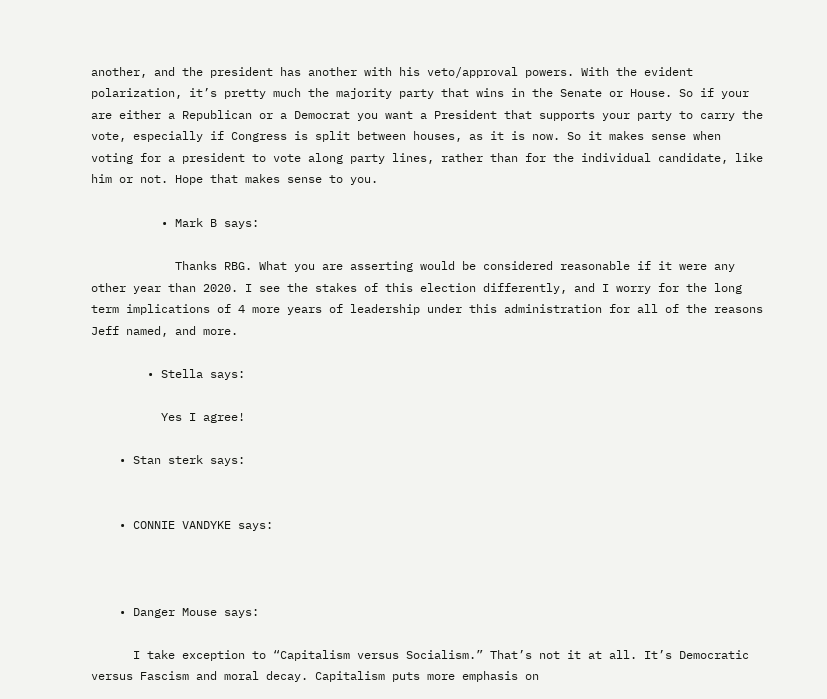another, and the president has another with his veto/approval powers. With the evident polarization, it’s pretty much the majority party that wins in the Senate or House. So if your are either a Republican or a Democrat you want a President that supports your party to carry the vote, especially if Congress is split between houses, as it is now. So it makes sense when voting for a president to vote along party lines, rather than for the individual candidate, like him or not. Hope that makes sense to you.

          • Mark B says:

            Thanks RBG. What you are asserting would be considered reasonable if it were any other year than 2020. I see the stakes of this election differently, and I worry for the long term implications of 4 more years of leadership under this administration for all of the reasons Jeff named, and more.

        • Stella says:

          Yes I agree!

    • Stan sterk says:


    • CONNIE VANDYKE says:



    • Danger Mouse says:

      I take exception to “Capitalism versus Socialism.” That’s not it at all. It’s Democratic versus Fascism and moral decay. Capitalism puts more emphasis on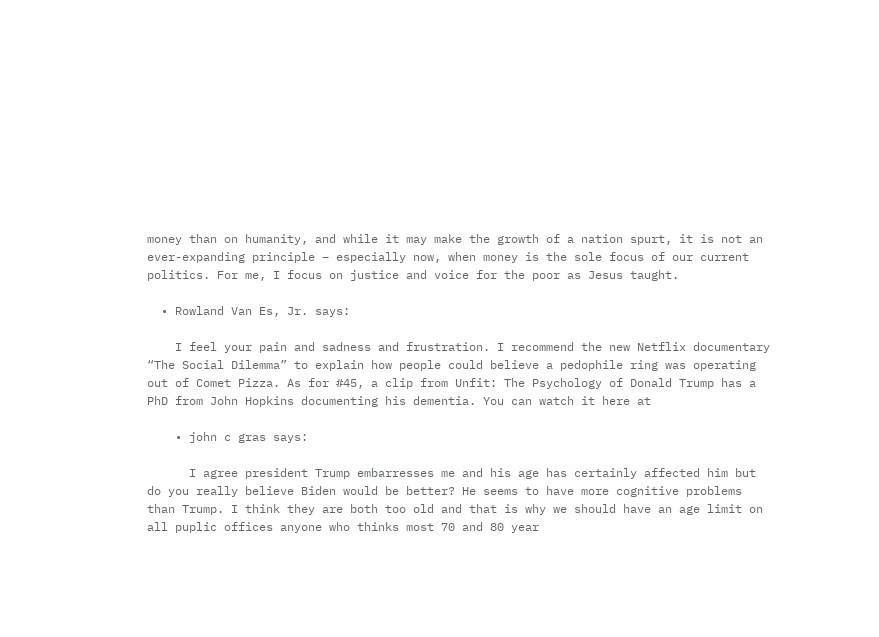money than on humanity, and while it may make the growth of a nation spurt, it is not an ever-expanding principle – especially now, when money is the sole focus of our current politics. For me, I focus on justice and voice for the poor as Jesus taught.

  • Rowland Van Es, Jr. says:

    I feel your pain and sadness and frustration. I recommend the new Netflix documentary “The Social Dilemma” to explain how people could believe a pedophile ring was operating out of Comet Pizza. As for #45, a clip from Unfit: The Psychology of Donald Trump has a PhD from John Hopkins documenting his dementia. You can watch it here at

    • john c gras says:

      I agree president Trump embarresses me and his age has certainly affected him but do you really believe Biden would be better? He seems to have more cognitive problems than Trump. I think they are both too old and that is why we should have an age limit on all puplic offices anyone who thinks most 70 and 80 year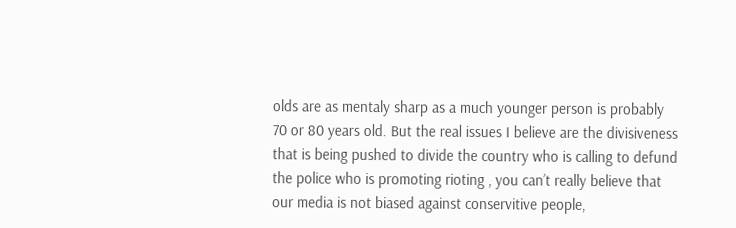olds are as mentaly sharp as a much younger person is probably 70 or 80 years old. But the real issues I believe are the divisiveness that is being pushed to divide the country who is calling to defund the police who is promoting rioting , you can’t really believe that our media is not biased against conservitive people,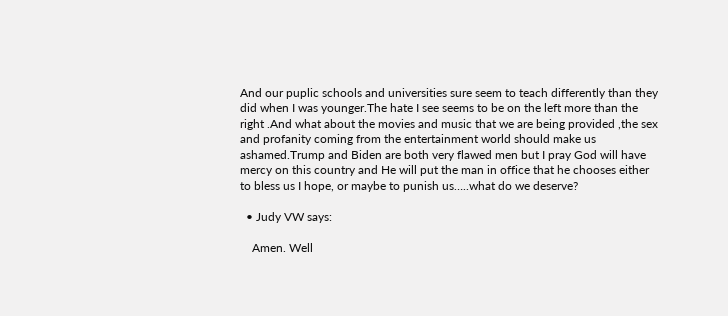And our puplic schools and universities sure seem to teach differently than they did when I was younger.The hate I see seems to be on the left more than the right .And what about the movies and music that we are being provided ,the sex and profanity coming from the entertainment world should make us ashamed.Trump and Biden are both very flawed men but I pray God will have mercy on this country and He will put the man in office that he chooses either to bless us I hope, or maybe to punish us…..what do we deserve?

  • Judy VW says:

    Amen. Well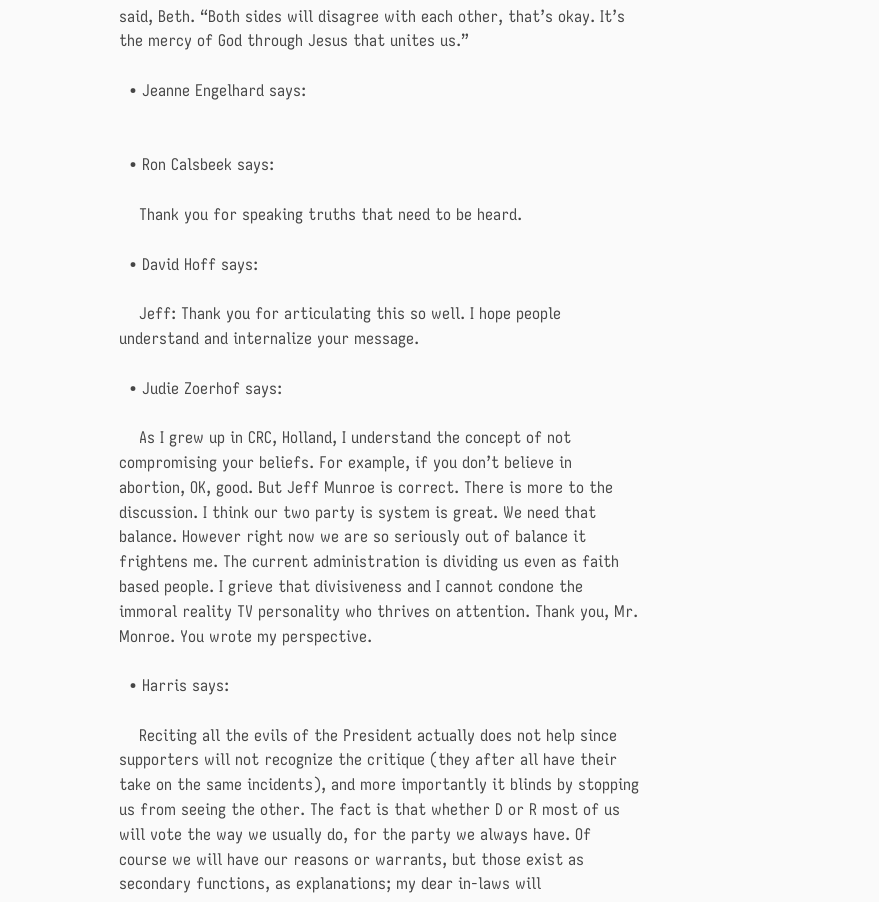said, Beth. “Both sides will disagree with each other, that’s okay. It’s the mercy of God through Jesus that unites us.”

  • Jeanne Engelhard says:


  • Ron Calsbeek says:

    Thank you for speaking truths that need to be heard.

  • David Hoff says:

    Jeff: Thank you for articulating this so well. I hope people understand and internalize your message.

  • Judie Zoerhof says:

    As I grew up in CRC, Holland, I understand the concept of not compromising your beliefs. For example, if you don’t believe in abortion, OK, good. But Jeff Munroe is correct. There is more to the discussion. I think our two party is system is great. We need that balance. However right now we are so seriously out of balance it frightens me. The current administration is dividing us even as faith based people. I grieve that divisiveness and I cannot condone the immoral reality TV personality who thrives on attention. Thank you, Mr. Monroe. You wrote my perspective.

  • Harris says:

    Reciting all the evils of the President actually does not help since supporters will not recognize the critique (they after all have their take on the same incidents), and more importantly it blinds by stopping us from seeing the other. The fact is that whether D or R most of us will vote the way we usually do, for the party we always have. Of course we will have our reasons or warrants, but those exist as secondary functions, as explanations; my dear in-laws will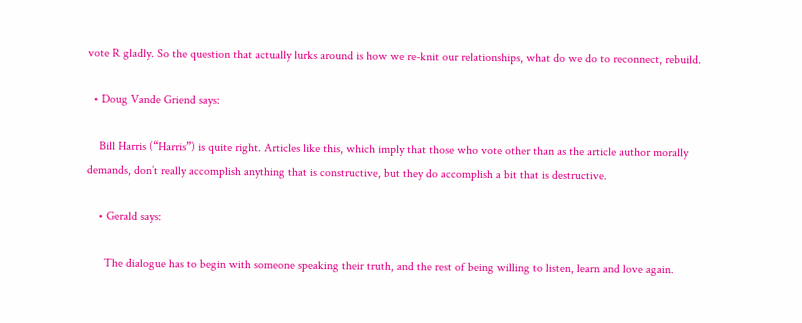vote R gladly. So the question that actually lurks around is how we re-knit our relationships, what do we do to reconnect, rebuild.

  • Doug Vande Griend says:

    Bill Harris (“Harris”) is quite right. Articles like this, which imply that those who vote other than as the article author morally demands, don’t really accomplish anything that is constructive, but they do accomplish a bit that is destructive.

    • Gerald says:

      The dialogue has to begin with someone speaking their truth, and the rest of being willing to listen, learn and love again.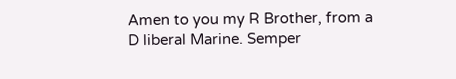Amen to you my R Brother, from a D liberal Marine. Semper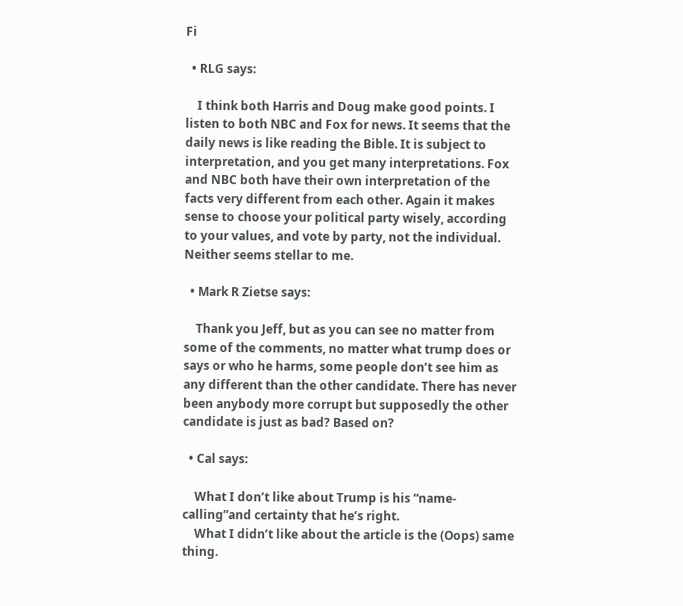Fi

  • RLG says:

    I think both Harris and Doug make good points. I listen to both NBC and Fox for news. It seems that the daily news is like reading the Bible. It is subject to interpretation, and you get many interpretations. Fox and NBC both have their own interpretation of the facts very different from each other. Again it makes sense to choose your political party wisely, according to your values, and vote by party, not the individual. Neither seems stellar to me.

  • Mark R Zietse says:

    Thank you Jeff, but as you can see no matter from some of the comments, no matter what trump does or says or who he harms, some people don’t see him as any different than the other candidate. There has never been anybody more corrupt but supposedly the other candidate is just as bad? Based on?

  • Cal says:

    What I don’t like about Trump is his “name-calling”and certainty that he’s right.
    What I didn’t like about the article is the (Oops) same thing.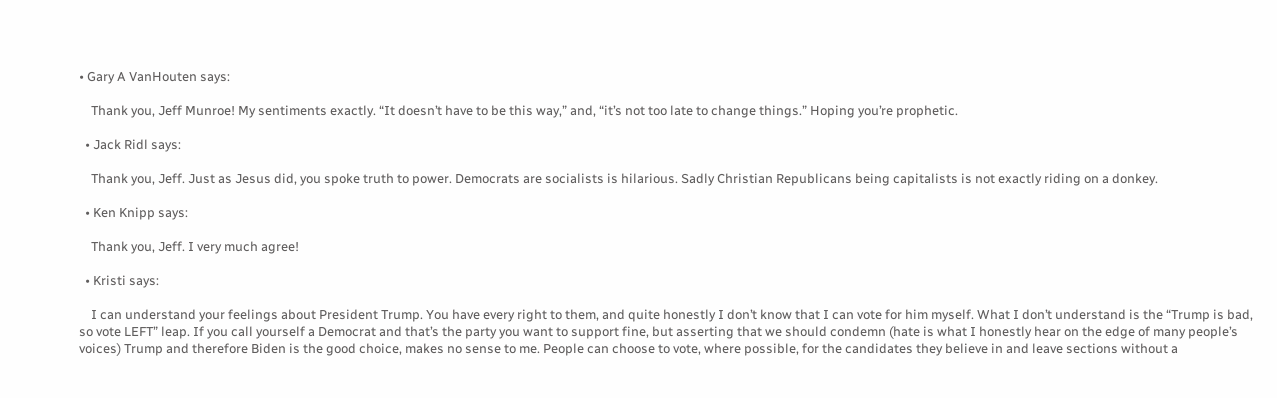• Gary A VanHouten says:

    Thank you, Jeff Munroe! My sentiments exactly. “It doesn’t have to be this way,” and, “it’s not too late to change things.” Hoping you’re prophetic.

  • Jack Ridl says:

    Thank you, Jeff. Just as Jesus did, you spoke truth to power. Democrats are socialists is hilarious. Sadly Christian Republicans being capitalists is not exactly riding on a donkey.

  • Ken Knipp says:

    Thank you, Jeff. I very much agree!

  • Kristi says:

    I can understand your feelings about President Trump. You have every right to them, and quite honestly I don’t know that I can vote for him myself. What I don’t understand is the “Trump is bad, so vote LEFT” leap. If you call yourself a Democrat and that’s the party you want to support fine, but asserting that we should condemn (hate is what I honestly hear on the edge of many people’s voices) Trump and therefore Biden is the good choice, makes no sense to me. People can choose to vote, where possible, for the candidates they believe in and leave sections without a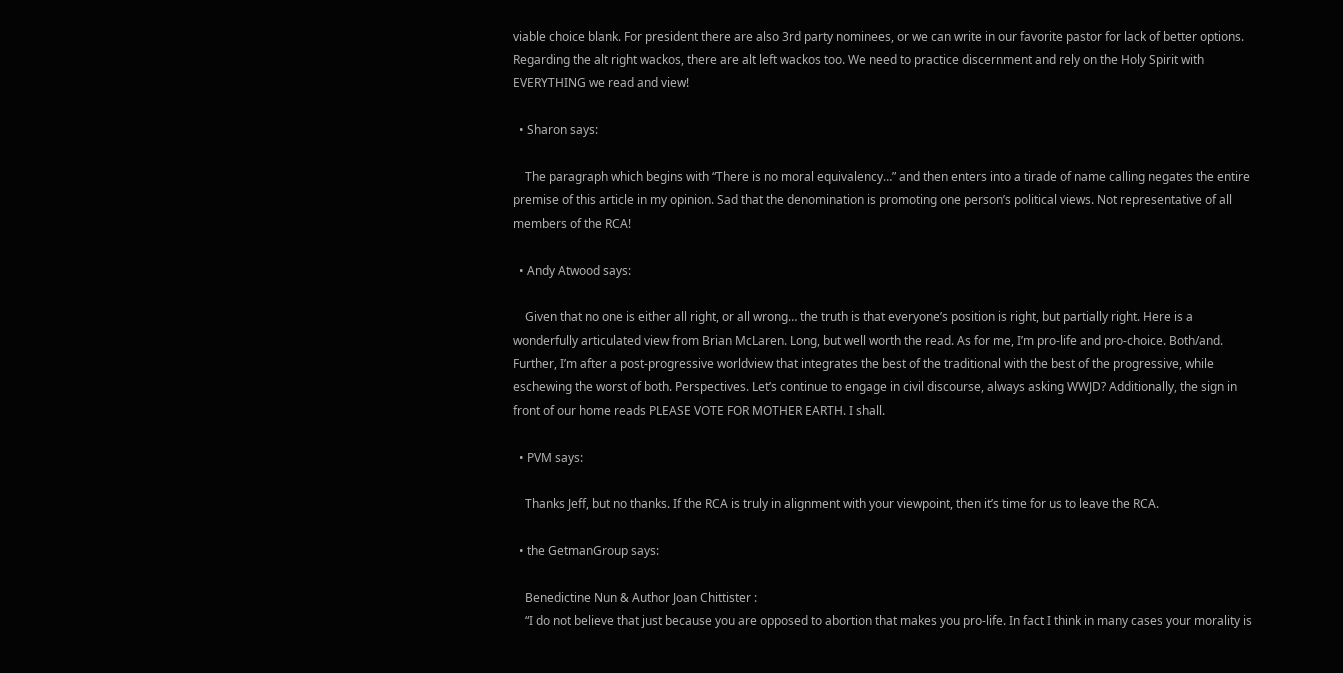viable choice blank. For president there are also 3rd party nominees, or we can write in our favorite pastor for lack of better options. Regarding the alt right wackos, there are alt left wackos too. We need to practice discernment and rely on the Holy Spirit with EVERYTHING we read and view!

  • Sharon says:

    The paragraph which begins with “There is no moral equivalency…” and then enters into a tirade of name calling negates the entire premise of this article in my opinion. Sad that the denomination is promoting one person’s political views. Not representative of all members of the RCA!

  • Andy Atwood says:

    Given that no one is either all right, or all wrong… the truth is that everyone’s position is right, but partially right. Here is a wonderfully articulated view from Brian McLaren. Long, but well worth the read. As for me, I’m pro-life and pro-choice. Both/and. Further, I’m after a post-progressive worldview that integrates the best of the traditional with the best of the progressive, while eschewing the worst of both. Perspectives. Let’s continue to engage in civil discourse, always asking WWJD? Additionally, the sign in front of our home reads PLEASE VOTE FOR MOTHER EARTH. I shall.

  • PVM says:

    Thanks Jeff, but no thanks. If the RCA is truly in alignment with your viewpoint, then it’s time for us to leave the RCA.

  • the GetmanGroup says:

    Benedictine Nun & Author Joan Chittister :
    “I do not believe that just because you are opposed to abortion that makes you pro-life. In fact I think in many cases your morality is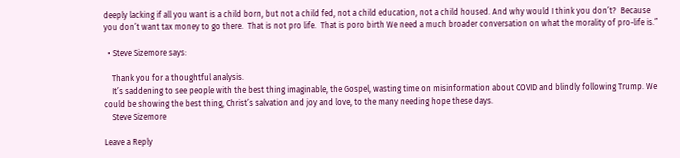deeply lacking if all you want is a child born, but not a child fed, not a child education, not a child housed. And why would I think you don’t?  Because you don’t want tax money to go there.  That is not pro life.  That is poro birth We need a much broader conversation on what the morality of pro-life is.”

  • Steve Sizemore says:

    Thank you for a thoughtful analysis.
    It’s saddening to see people with the best thing imaginable, the Gospel, wasting time on misinformation about COVID and blindly following Trump. We could be showing the best thing, Christ’s salvation and joy and love, to the many needing hope these days.
    Steve Sizemore

Leave a Reply